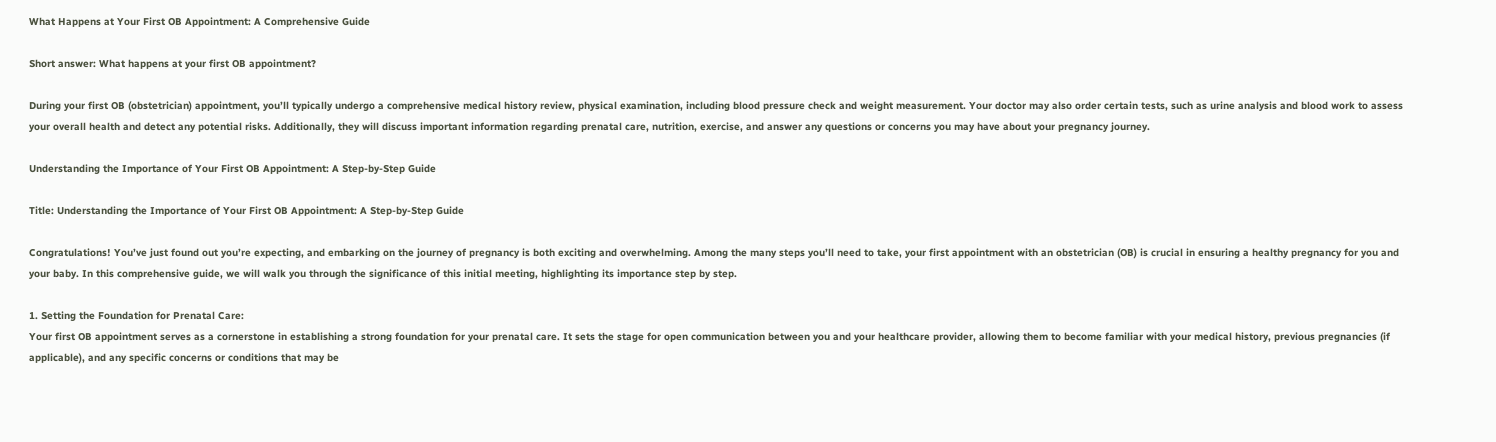What Happens at Your First OB Appointment: A Comprehensive Guide

Short answer: What happens at your first OB appointment?

During your first OB (obstetrician) appointment, you’ll typically undergo a comprehensive medical history review, physical examination, including blood pressure check and weight measurement. Your doctor may also order certain tests, such as urine analysis and blood work to assess your overall health and detect any potential risks. Additionally, they will discuss important information regarding prenatal care, nutrition, exercise, and answer any questions or concerns you may have about your pregnancy journey.

Understanding the Importance of Your First OB Appointment: A Step-by-Step Guide

Title: Understanding the Importance of Your First OB Appointment: A Step-by-Step Guide

Congratulations! You’ve just found out you’re expecting, and embarking on the journey of pregnancy is both exciting and overwhelming. Among the many steps you’ll need to take, your first appointment with an obstetrician (OB) is crucial in ensuring a healthy pregnancy for you and your baby. In this comprehensive guide, we will walk you through the significance of this initial meeting, highlighting its importance step by step.

1. Setting the Foundation for Prenatal Care:
Your first OB appointment serves as a cornerstone in establishing a strong foundation for your prenatal care. It sets the stage for open communication between you and your healthcare provider, allowing them to become familiar with your medical history, previous pregnancies (if applicable), and any specific concerns or conditions that may be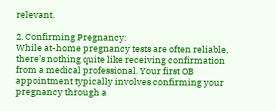relevant.

2. Confirming Pregnancy:
While at-home pregnancy tests are often reliable, there’s nothing quite like receiving confirmation from a medical professional. Your first OB appointment typically involves confirming your pregnancy through a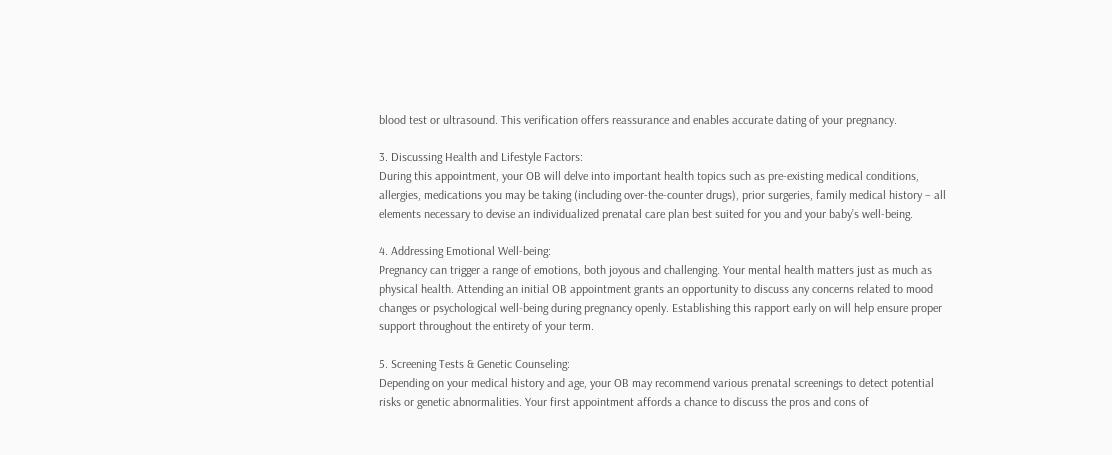blood test or ultrasound. This verification offers reassurance and enables accurate dating of your pregnancy.

3. Discussing Health and Lifestyle Factors:
During this appointment, your OB will delve into important health topics such as pre-existing medical conditions, allergies, medications you may be taking (including over-the-counter drugs), prior surgeries, family medical history – all elements necessary to devise an individualized prenatal care plan best suited for you and your baby’s well-being.

4. Addressing Emotional Well-being:
Pregnancy can trigger a range of emotions, both joyous and challenging. Your mental health matters just as much as physical health. Attending an initial OB appointment grants an opportunity to discuss any concerns related to mood changes or psychological well-being during pregnancy openly. Establishing this rapport early on will help ensure proper support throughout the entirety of your term.

5. Screening Tests & Genetic Counseling:
Depending on your medical history and age, your OB may recommend various prenatal screenings to detect potential risks or genetic abnormalities. Your first appointment affords a chance to discuss the pros and cons of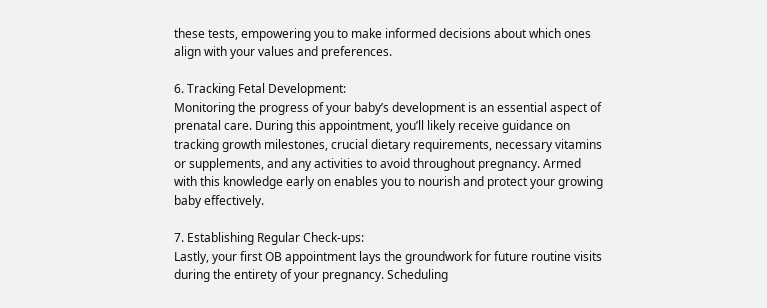these tests, empowering you to make informed decisions about which ones align with your values and preferences.

6. Tracking Fetal Development:
Monitoring the progress of your baby’s development is an essential aspect of prenatal care. During this appointment, you’ll likely receive guidance on tracking growth milestones, crucial dietary requirements, necessary vitamins or supplements, and any activities to avoid throughout pregnancy. Armed with this knowledge early on enables you to nourish and protect your growing baby effectively.

7. Establishing Regular Check-ups:
Lastly, your first OB appointment lays the groundwork for future routine visits during the entirety of your pregnancy. Scheduling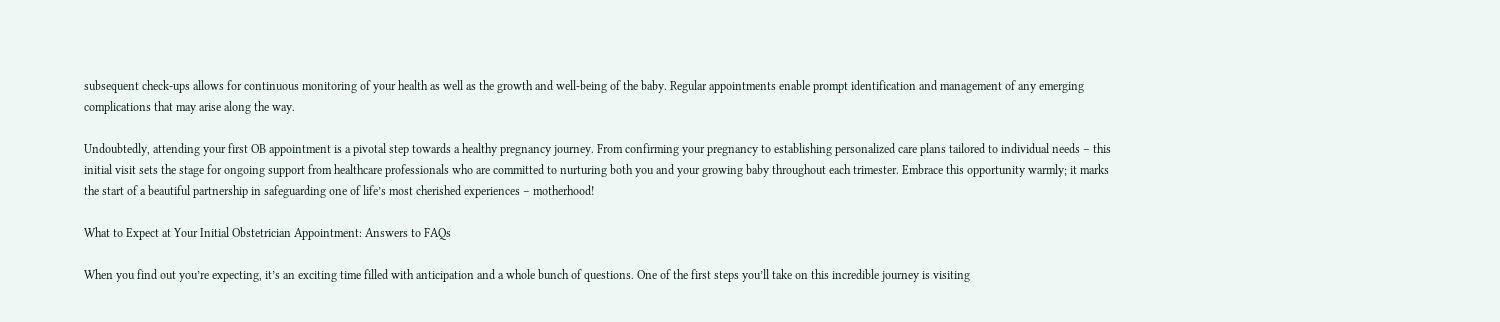subsequent check-ups allows for continuous monitoring of your health as well as the growth and well-being of the baby. Regular appointments enable prompt identification and management of any emerging complications that may arise along the way.

Undoubtedly, attending your first OB appointment is a pivotal step towards a healthy pregnancy journey. From confirming your pregnancy to establishing personalized care plans tailored to individual needs – this initial visit sets the stage for ongoing support from healthcare professionals who are committed to nurturing both you and your growing baby throughout each trimester. Embrace this opportunity warmly; it marks the start of a beautiful partnership in safeguarding one of life’s most cherished experiences – motherhood!

What to Expect at Your Initial Obstetrician Appointment: Answers to FAQs

When you find out you’re expecting, it’s an exciting time filled with anticipation and a whole bunch of questions. One of the first steps you’ll take on this incredible journey is visiting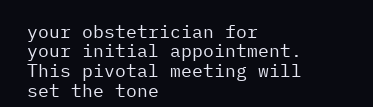your obstetrician for your initial appointment. This pivotal meeting will set the tone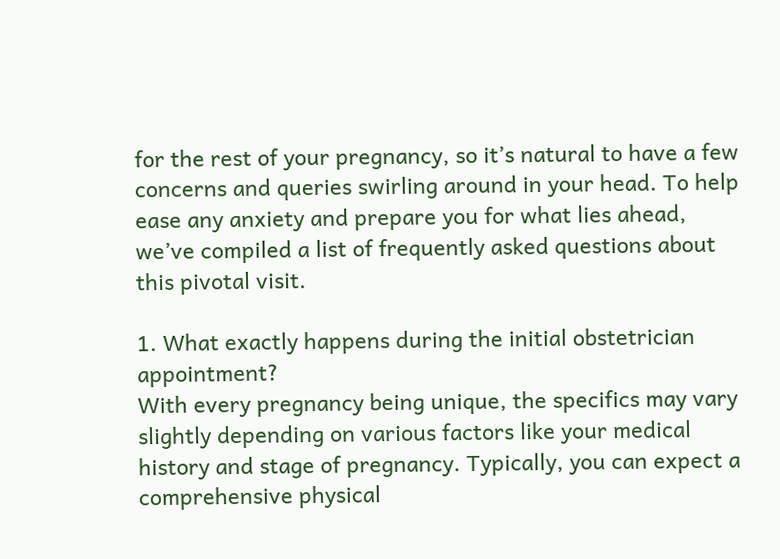for the rest of your pregnancy, so it’s natural to have a few concerns and queries swirling around in your head. To help ease any anxiety and prepare you for what lies ahead, we’ve compiled a list of frequently asked questions about this pivotal visit.

1. What exactly happens during the initial obstetrician appointment?
With every pregnancy being unique, the specifics may vary slightly depending on various factors like your medical history and stage of pregnancy. Typically, you can expect a comprehensive physical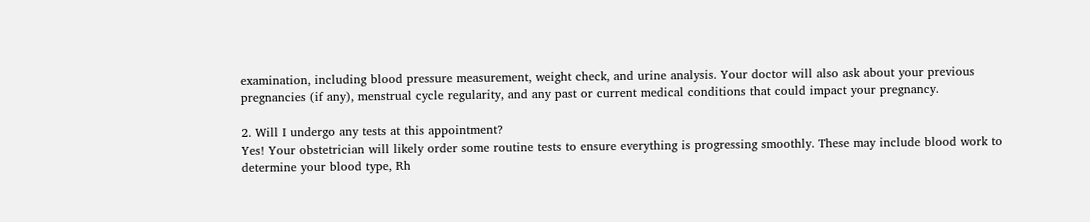examination, including blood pressure measurement, weight check, and urine analysis. Your doctor will also ask about your previous pregnancies (if any), menstrual cycle regularity, and any past or current medical conditions that could impact your pregnancy.

2. Will I undergo any tests at this appointment?
Yes! Your obstetrician will likely order some routine tests to ensure everything is progressing smoothly. These may include blood work to determine your blood type, Rh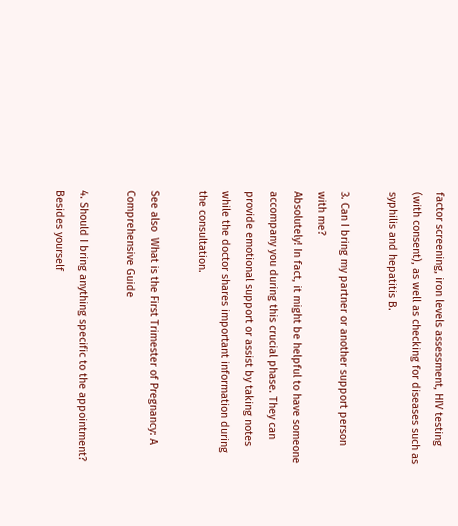factor screening, iron levels assessment, HIV testing (with consent), as well as checking for diseases such as syphilis and hepatitis B.

3. Can I bring my partner or another support person with me?
Absolutely! In fact, it might be helpful to have someone accompany you during this crucial phase. They can provide emotional support or assist by taking notes while the doctor shares important information during the consultation.

See also  What is the First Trimester of Pregnancy: A Comprehensive Guide

4. Should I bring anything specific to the appointment?
Besides yourself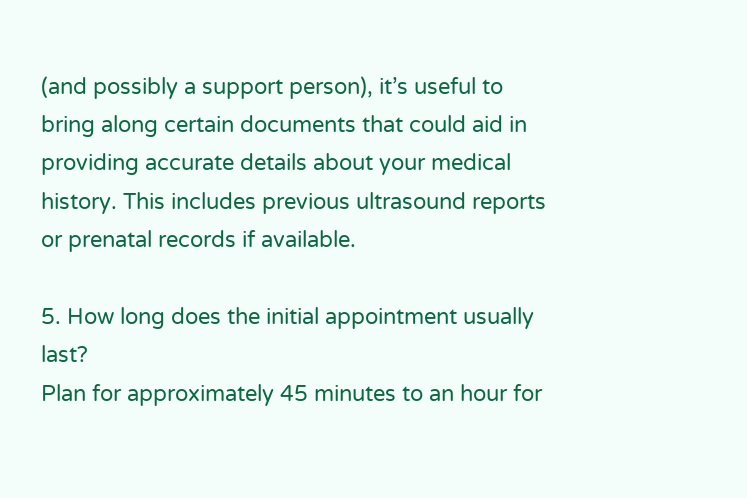(and possibly a support person), it’s useful to bring along certain documents that could aid in providing accurate details about your medical history. This includes previous ultrasound reports or prenatal records if available.

5. How long does the initial appointment usually last?
Plan for approximately 45 minutes to an hour for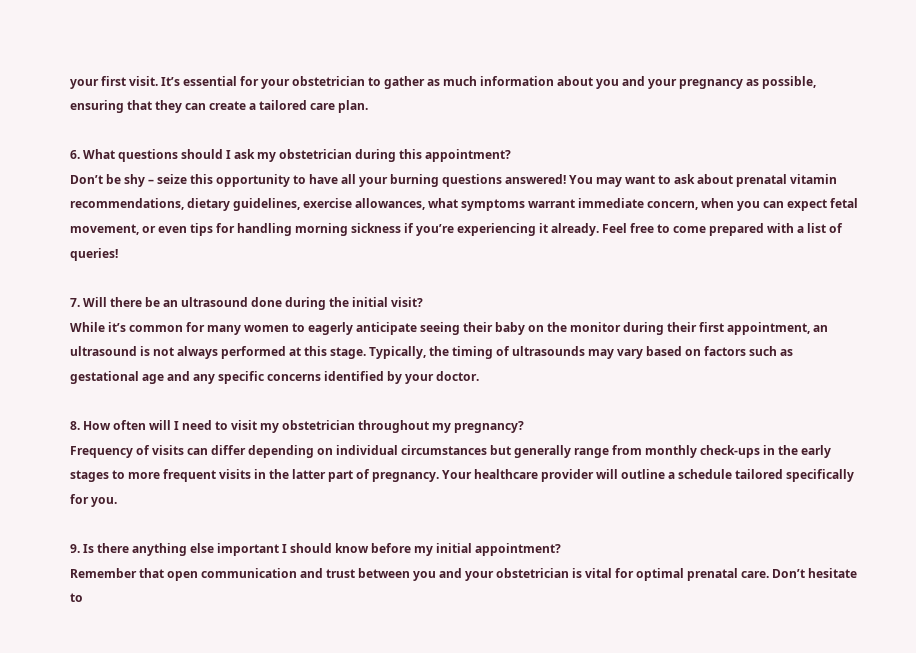your first visit. It’s essential for your obstetrician to gather as much information about you and your pregnancy as possible, ensuring that they can create a tailored care plan.

6. What questions should I ask my obstetrician during this appointment?
Don’t be shy – seize this opportunity to have all your burning questions answered! You may want to ask about prenatal vitamin recommendations, dietary guidelines, exercise allowances, what symptoms warrant immediate concern, when you can expect fetal movement, or even tips for handling morning sickness if you’re experiencing it already. Feel free to come prepared with a list of queries!

7. Will there be an ultrasound done during the initial visit?
While it’s common for many women to eagerly anticipate seeing their baby on the monitor during their first appointment, an ultrasound is not always performed at this stage. Typically, the timing of ultrasounds may vary based on factors such as gestational age and any specific concerns identified by your doctor.

8. How often will I need to visit my obstetrician throughout my pregnancy?
Frequency of visits can differ depending on individual circumstances but generally range from monthly check-ups in the early stages to more frequent visits in the latter part of pregnancy. Your healthcare provider will outline a schedule tailored specifically for you.

9. Is there anything else important I should know before my initial appointment?
Remember that open communication and trust between you and your obstetrician is vital for optimal prenatal care. Don’t hesitate to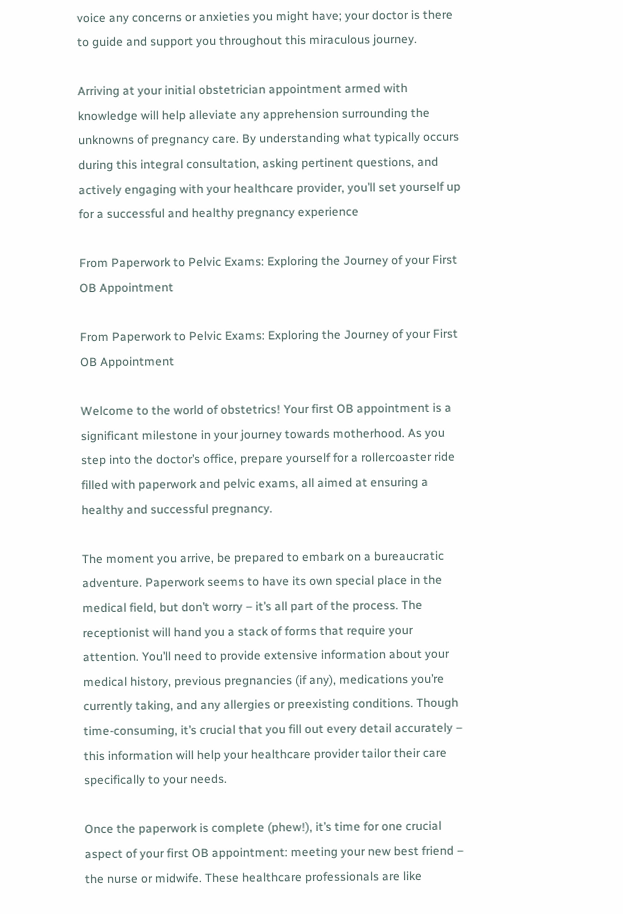voice any concerns or anxieties you might have; your doctor is there to guide and support you throughout this miraculous journey.

Arriving at your initial obstetrician appointment armed with knowledge will help alleviate any apprehension surrounding the unknowns of pregnancy care. By understanding what typically occurs during this integral consultation, asking pertinent questions, and actively engaging with your healthcare provider, you’ll set yourself up for a successful and healthy pregnancy experience

From Paperwork to Pelvic Exams: Exploring the Journey of your First OB Appointment

From Paperwork to Pelvic Exams: Exploring the Journey of your First OB Appointment

Welcome to the world of obstetrics! Your first OB appointment is a significant milestone in your journey towards motherhood. As you step into the doctor’s office, prepare yourself for a rollercoaster ride filled with paperwork and pelvic exams, all aimed at ensuring a healthy and successful pregnancy.

The moment you arrive, be prepared to embark on a bureaucratic adventure. Paperwork seems to have its own special place in the medical field, but don’t worry – it’s all part of the process. The receptionist will hand you a stack of forms that require your attention. You’ll need to provide extensive information about your medical history, previous pregnancies (if any), medications you’re currently taking, and any allergies or preexisting conditions. Though time-consuming, it’s crucial that you fill out every detail accurately – this information will help your healthcare provider tailor their care specifically to your needs.

Once the paperwork is complete (phew!), it’s time for one crucial aspect of your first OB appointment: meeting your new best friend – the nurse or midwife. These healthcare professionals are like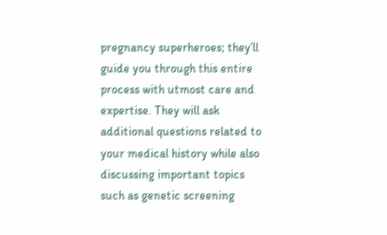pregnancy superheroes; they’ll guide you through this entire process with utmost care and expertise. They will ask additional questions related to your medical history while also discussing important topics such as genetic screening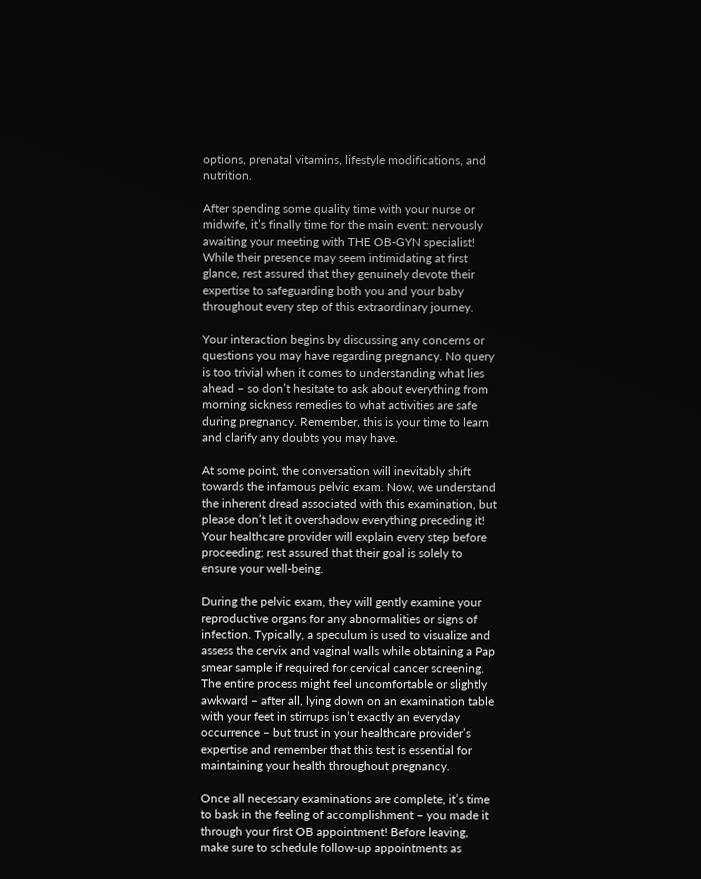options, prenatal vitamins, lifestyle modifications, and nutrition.

After spending some quality time with your nurse or midwife, it’s finally time for the main event: nervously awaiting your meeting with THE OB-GYN specialist! While their presence may seem intimidating at first glance, rest assured that they genuinely devote their expertise to safeguarding both you and your baby throughout every step of this extraordinary journey.

Your interaction begins by discussing any concerns or questions you may have regarding pregnancy. No query is too trivial when it comes to understanding what lies ahead – so don’t hesitate to ask about everything from morning sickness remedies to what activities are safe during pregnancy. Remember, this is your time to learn and clarify any doubts you may have.

At some point, the conversation will inevitably shift towards the infamous pelvic exam. Now, we understand the inherent dread associated with this examination, but please don’t let it overshadow everything preceding it! Your healthcare provider will explain every step before proceeding; rest assured that their goal is solely to ensure your well-being.

During the pelvic exam, they will gently examine your reproductive organs for any abnormalities or signs of infection. Typically, a speculum is used to visualize and assess the cervix and vaginal walls while obtaining a Pap smear sample if required for cervical cancer screening. The entire process might feel uncomfortable or slightly awkward – after all, lying down on an examination table with your feet in stirrups isn’t exactly an everyday occurrence – but trust in your healthcare provider’s expertise and remember that this test is essential for maintaining your health throughout pregnancy.

Once all necessary examinations are complete, it’s time to bask in the feeling of accomplishment – you made it through your first OB appointment! Before leaving, make sure to schedule follow-up appointments as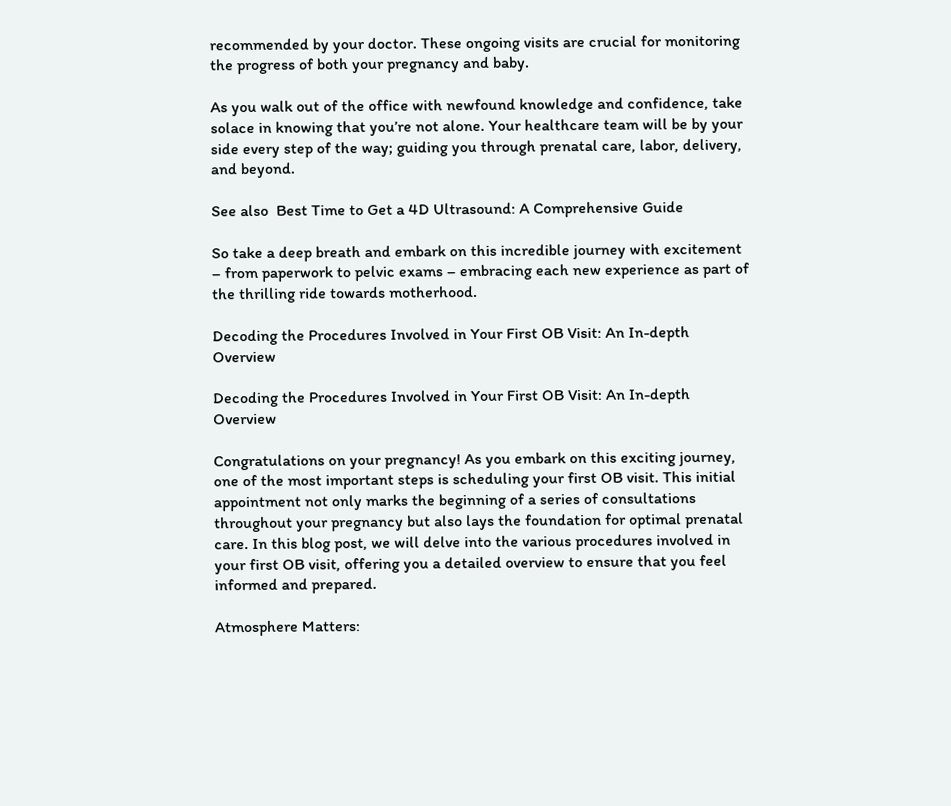recommended by your doctor. These ongoing visits are crucial for monitoring the progress of both your pregnancy and baby.

As you walk out of the office with newfound knowledge and confidence, take solace in knowing that you’re not alone. Your healthcare team will be by your side every step of the way; guiding you through prenatal care, labor, delivery, and beyond.

See also  Best Time to Get a 4D Ultrasound: A Comprehensive Guide

So take a deep breath and embark on this incredible journey with excitement – from paperwork to pelvic exams – embracing each new experience as part of the thrilling ride towards motherhood.

Decoding the Procedures Involved in Your First OB Visit: An In-depth Overview

Decoding the Procedures Involved in Your First OB Visit: An In-depth Overview

Congratulations on your pregnancy! As you embark on this exciting journey, one of the most important steps is scheduling your first OB visit. This initial appointment not only marks the beginning of a series of consultations throughout your pregnancy but also lays the foundation for optimal prenatal care. In this blog post, we will delve into the various procedures involved in your first OB visit, offering you a detailed overview to ensure that you feel informed and prepared.

Atmosphere Matters: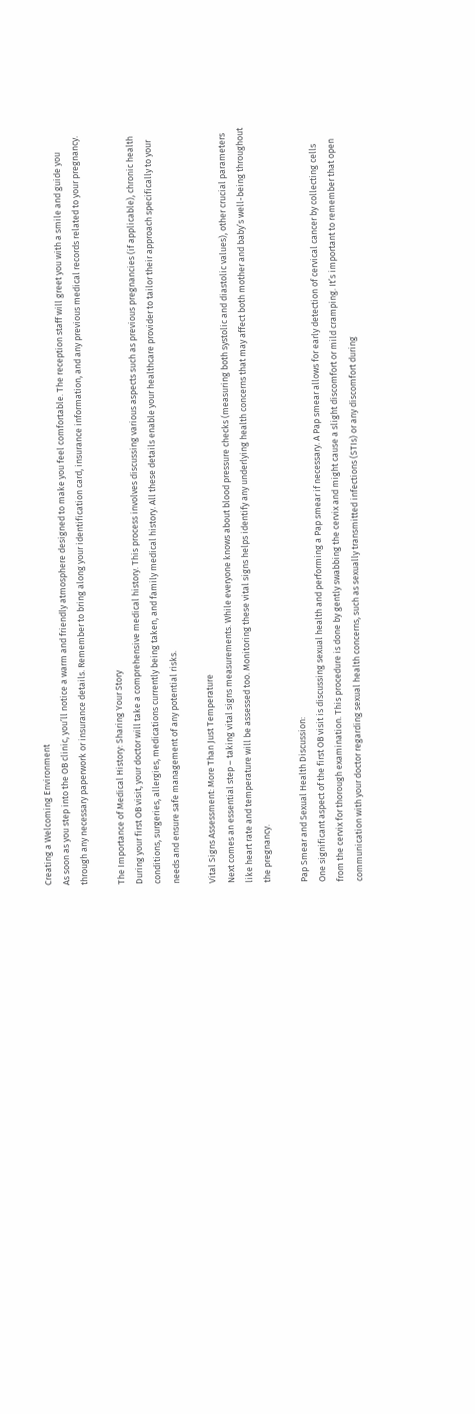Creating a Welcoming Environment
As soon as you step into the OB clinic, you’ll notice a warm and friendly atmosphere designed to make you feel comfortable. The reception staff will greet you with a smile and guide you through any necessary paperwork or insurance details. Remember to bring along your identification card, insurance information, and any previous medical records related to your pregnancy.

The Importance of Medical History: Sharing Your Story
During your first OB visit, your doctor will take a comprehensive medical history. This process involves discussing various aspects such as previous pregnancies (if applicable), chronic health conditions, surgeries, allergies, medications currently being taken, and family medical history. All these details enable your healthcare provider to tailor their approach specifically to your needs and ensure safe management of any potential risks.

Vital Signs Assessment: More Than Just Temperature
Next comes an essential step – taking vital signs measurements. While everyone knows about blood pressure checks (measuring both systolic and diastolic values), other crucial parameters like heart rate and temperature will be assessed too. Monitoring these vital signs helps identify any underlying health concerns that may affect both mother and baby’s well-being throughout the pregnancy.

Pap Smear and Sexual Health Discussion:
One significant aspect of the first OB visit is discussing sexual health and performing a Pap smear if necessary. A Pap smear allows for early detection of cervical cancer by collecting cells from the cervix for thorough examination. This procedure is done by gently swabbing the cervix and might cause a slight discomfort or mild cramping. It’s important to remember that open communication with your doctor regarding sexual health concerns, such as sexually transmitted infections (STIs) or any discomfort during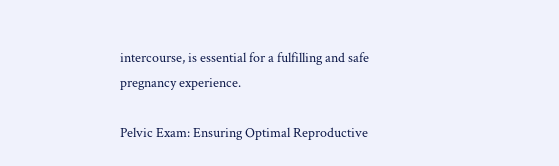intercourse, is essential for a fulfilling and safe pregnancy experience.

Pelvic Exam: Ensuring Optimal Reproductive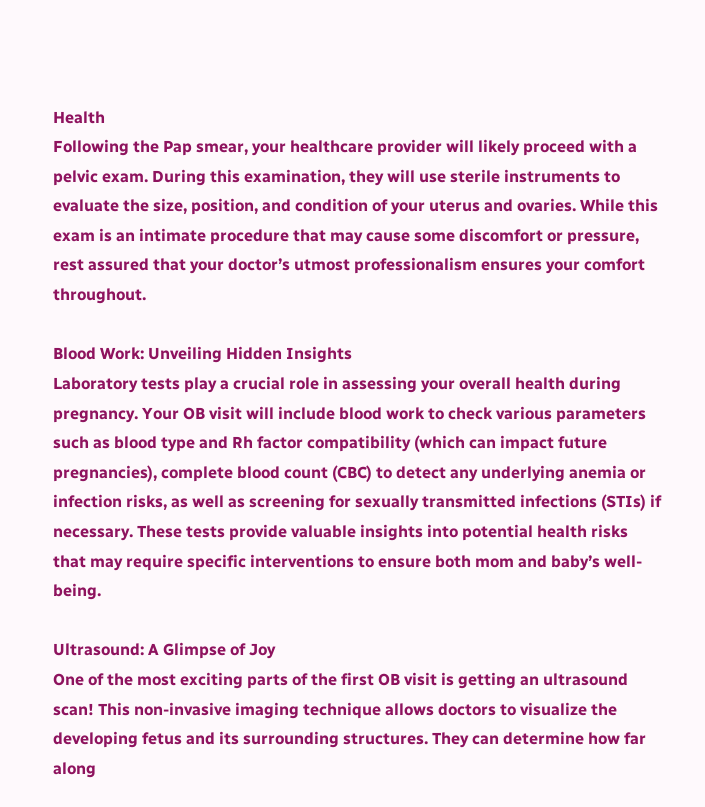Health
Following the Pap smear, your healthcare provider will likely proceed with a pelvic exam. During this examination, they will use sterile instruments to evaluate the size, position, and condition of your uterus and ovaries. While this exam is an intimate procedure that may cause some discomfort or pressure, rest assured that your doctor’s utmost professionalism ensures your comfort throughout.

Blood Work: Unveiling Hidden Insights
Laboratory tests play a crucial role in assessing your overall health during pregnancy. Your OB visit will include blood work to check various parameters such as blood type and Rh factor compatibility (which can impact future pregnancies), complete blood count (CBC) to detect any underlying anemia or infection risks, as well as screening for sexually transmitted infections (STIs) if necessary. These tests provide valuable insights into potential health risks that may require specific interventions to ensure both mom and baby’s well-being.

Ultrasound: A Glimpse of Joy
One of the most exciting parts of the first OB visit is getting an ultrasound scan! This non-invasive imaging technique allows doctors to visualize the developing fetus and its surrounding structures. They can determine how far along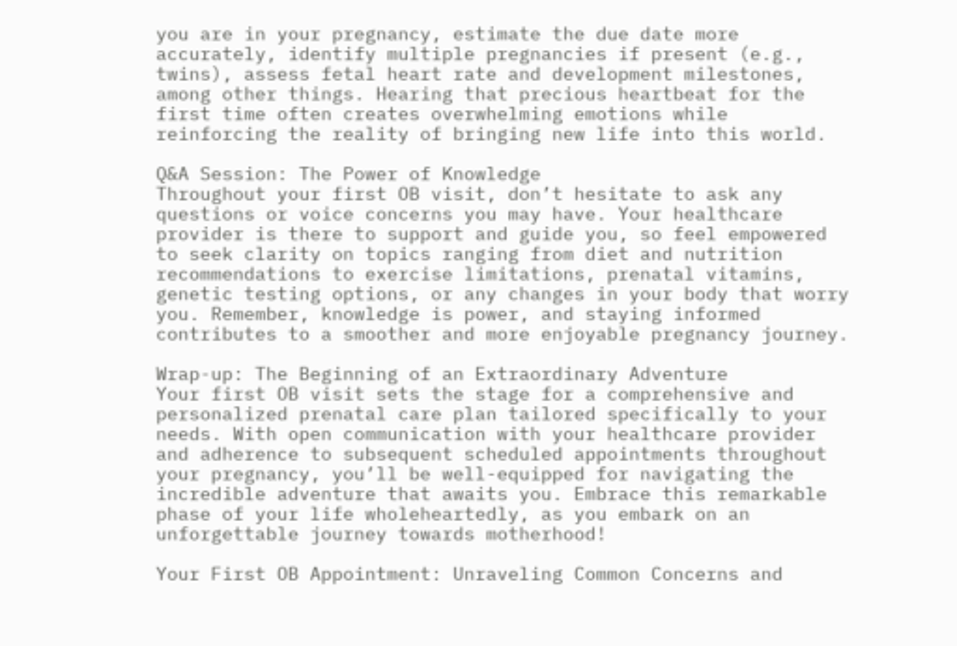you are in your pregnancy, estimate the due date more accurately, identify multiple pregnancies if present (e.g., twins), assess fetal heart rate and development milestones, among other things. Hearing that precious heartbeat for the first time often creates overwhelming emotions while reinforcing the reality of bringing new life into this world.

Q&A Session: The Power of Knowledge
Throughout your first OB visit, don’t hesitate to ask any questions or voice concerns you may have. Your healthcare provider is there to support and guide you, so feel empowered to seek clarity on topics ranging from diet and nutrition recommendations to exercise limitations, prenatal vitamins, genetic testing options, or any changes in your body that worry you. Remember, knowledge is power, and staying informed contributes to a smoother and more enjoyable pregnancy journey.

Wrap-up: The Beginning of an Extraordinary Adventure
Your first OB visit sets the stage for a comprehensive and personalized prenatal care plan tailored specifically to your needs. With open communication with your healthcare provider and adherence to subsequent scheduled appointments throughout your pregnancy, you’ll be well-equipped for navigating the incredible adventure that awaits you. Embrace this remarkable phase of your life wholeheartedly, as you embark on an unforgettable journey towards motherhood!

Your First OB Appointment: Unraveling Common Concerns and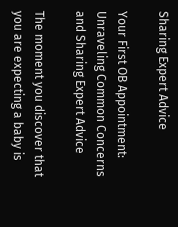Sharing Expert Advice

Your First OB Appointment: Unraveling Common Concerns and Sharing Expert Advice

The moment you discover that you are expecting a baby is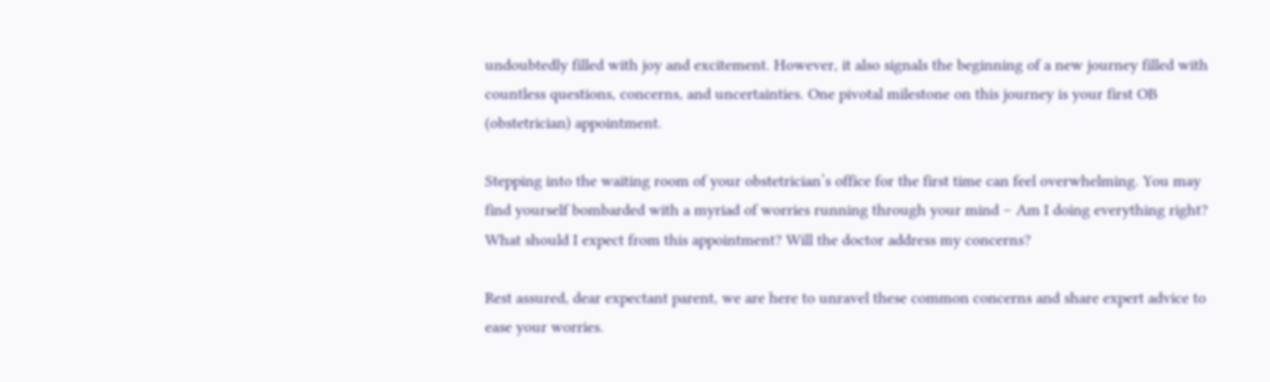undoubtedly filled with joy and excitement. However, it also signals the beginning of a new journey filled with countless questions, concerns, and uncertainties. One pivotal milestone on this journey is your first OB (obstetrician) appointment.

Stepping into the waiting room of your obstetrician’s office for the first time can feel overwhelming. You may find yourself bombarded with a myriad of worries running through your mind – Am I doing everything right? What should I expect from this appointment? Will the doctor address my concerns?

Rest assured, dear expectant parent, we are here to unravel these common concerns and share expert advice to ease your worries.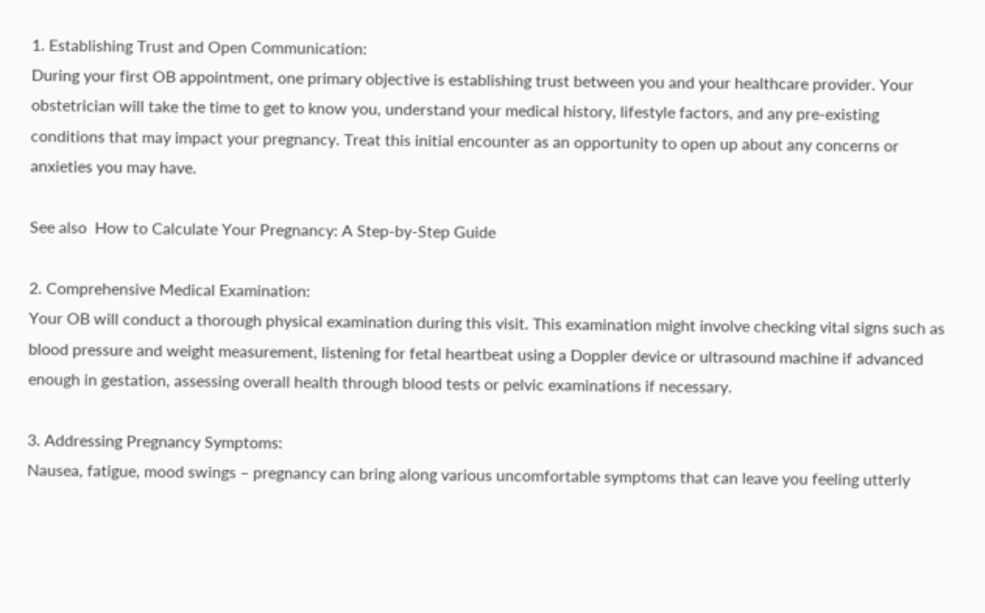1. Establishing Trust and Open Communication:
During your first OB appointment, one primary objective is establishing trust between you and your healthcare provider. Your obstetrician will take the time to get to know you, understand your medical history, lifestyle factors, and any pre-existing conditions that may impact your pregnancy. Treat this initial encounter as an opportunity to open up about any concerns or anxieties you may have.

See also  How to Calculate Your Pregnancy: A Step-by-Step Guide

2. Comprehensive Medical Examination:
Your OB will conduct a thorough physical examination during this visit. This examination might involve checking vital signs such as blood pressure and weight measurement, listening for fetal heartbeat using a Doppler device or ultrasound machine if advanced enough in gestation, assessing overall health through blood tests or pelvic examinations if necessary.

3. Addressing Pregnancy Symptoms:
Nausea, fatigue, mood swings – pregnancy can bring along various uncomfortable symptoms that can leave you feeling utterly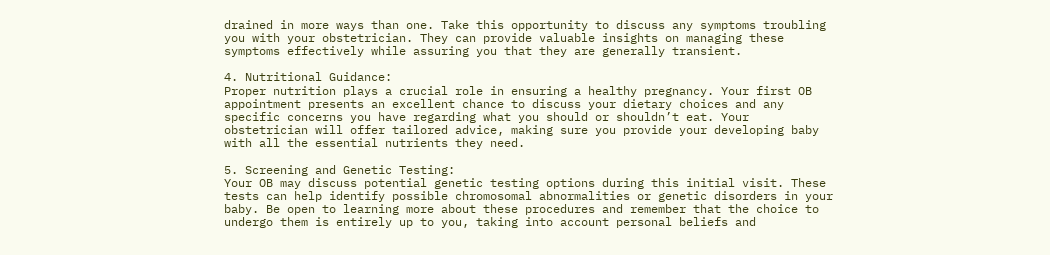drained in more ways than one. Take this opportunity to discuss any symptoms troubling you with your obstetrician. They can provide valuable insights on managing these symptoms effectively while assuring you that they are generally transient.

4. Nutritional Guidance:
Proper nutrition plays a crucial role in ensuring a healthy pregnancy. Your first OB appointment presents an excellent chance to discuss your dietary choices and any specific concerns you have regarding what you should or shouldn’t eat. Your obstetrician will offer tailored advice, making sure you provide your developing baby with all the essential nutrients they need.

5. Screening and Genetic Testing:
Your OB may discuss potential genetic testing options during this initial visit. These tests can help identify possible chromosomal abnormalities or genetic disorders in your baby. Be open to learning more about these procedures and remember that the choice to undergo them is entirely up to you, taking into account personal beliefs and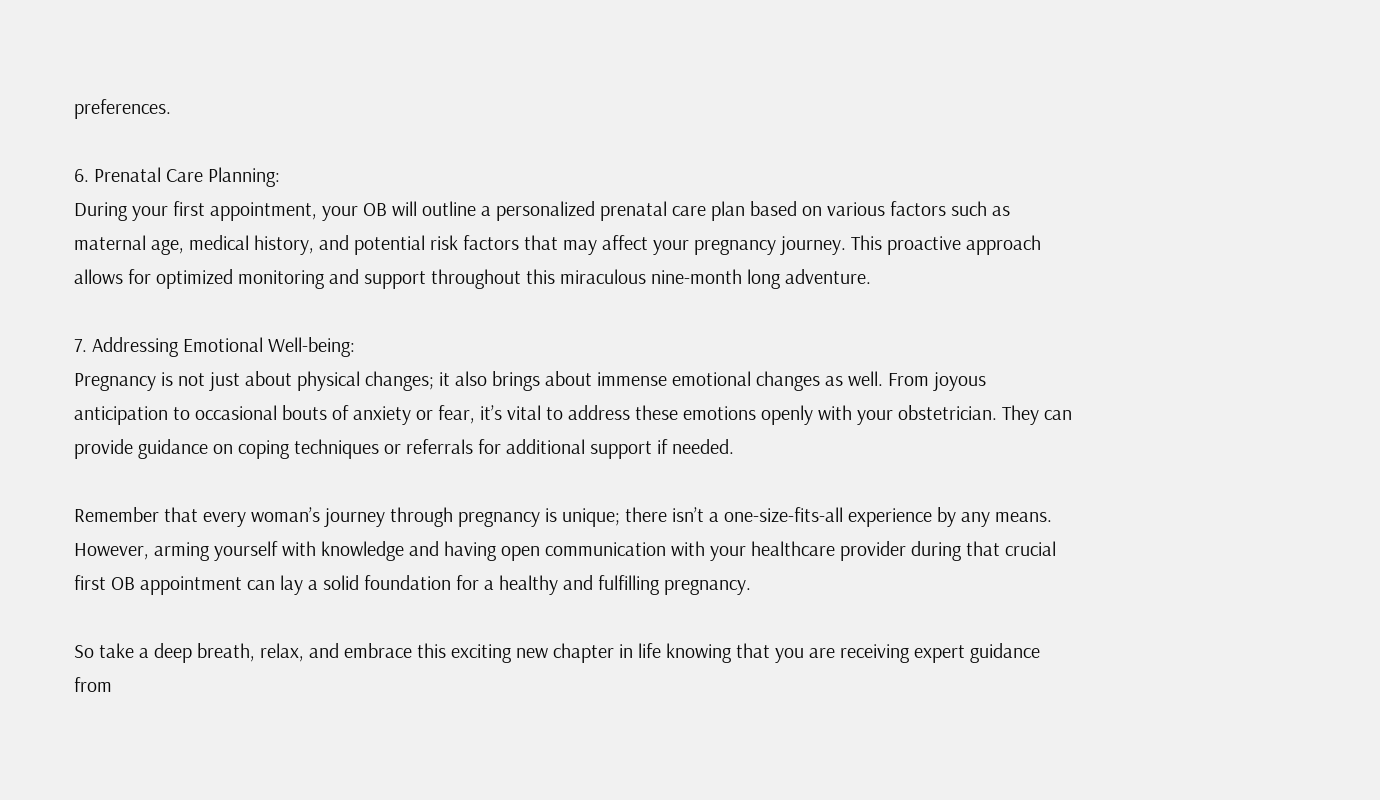preferences.

6. Prenatal Care Planning:
During your first appointment, your OB will outline a personalized prenatal care plan based on various factors such as maternal age, medical history, and potential risk factors that may affect your pregnancy journey. This proactive approach allows for optimized monitoring and support throughout this miraculous nine-month long adventure.

7. Addressing Emotional Well-being:
Pregnancy is not just about physical changes; it also brings about immense emotional changes as well. From joyous anticipation to occasional bouts of anxiety or fear, it’s vital to address these emotions openly with your obstetrician. They can provide guidance on coping techniques or referrals for additional support if needed.

Remember that every woman’s journey through pregnancy is unique; there isn’t a one-size-fits-all experience by any means. However, arming yourself with knowledge and having open communication with your healthcare provider during that crucial first OB appointment can lay a solid foundation for a healthy and fulfilling pregnancy.

So take a deep breath, relax, and embrace this exciting new chapter in life knowing that you are receiving expert guidance from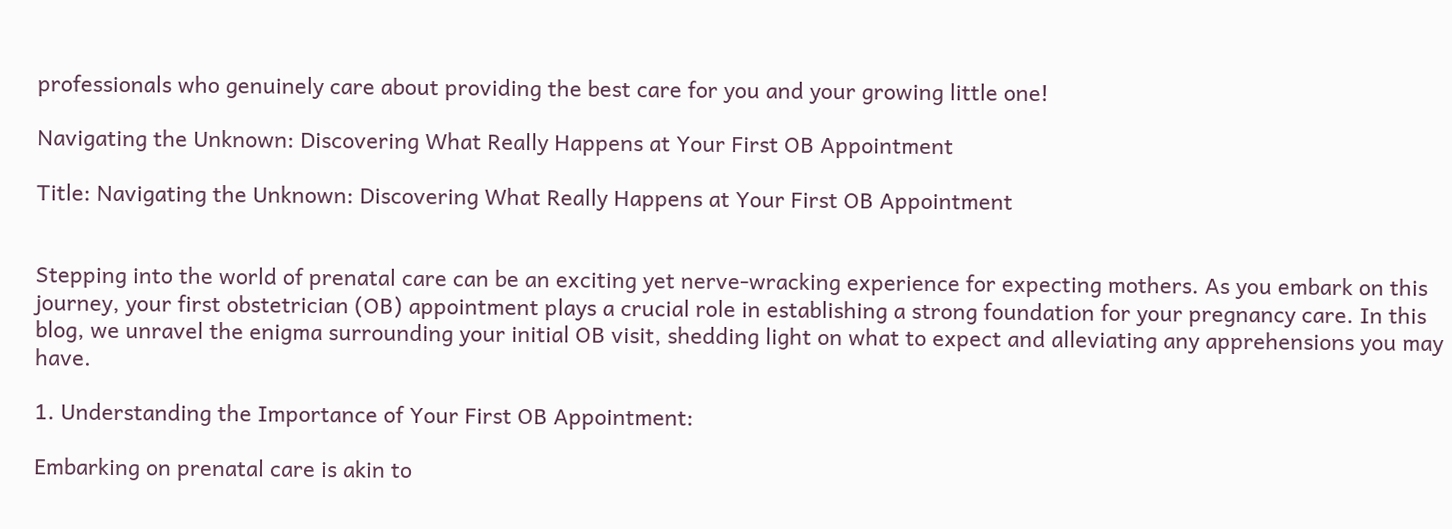professionals who genuinely care about providing the best care for you and your growing little one!

Navigating the Unknown: Discovering What Really Happens at Your First OB Appointment

Title: Navigating the Unknown: Discovering What Really Happens at Your First OB Appointment


Stepping into the world of prenatal care can be an exciting yet nerve-wracking experience for expecting mothers. As you embark on this journey, your first obstetrician (OB) appointment plays a crucial role in establishing a strong foundation for your pregnancy care. In this blog, we unravel the enigma surrounding your initial OB visit, shedding light on what to expect and alleviating any apprehensions you may have.

1. Understanding the Importance of Your First OB Appointment:

Embarking on prenatal care is akin to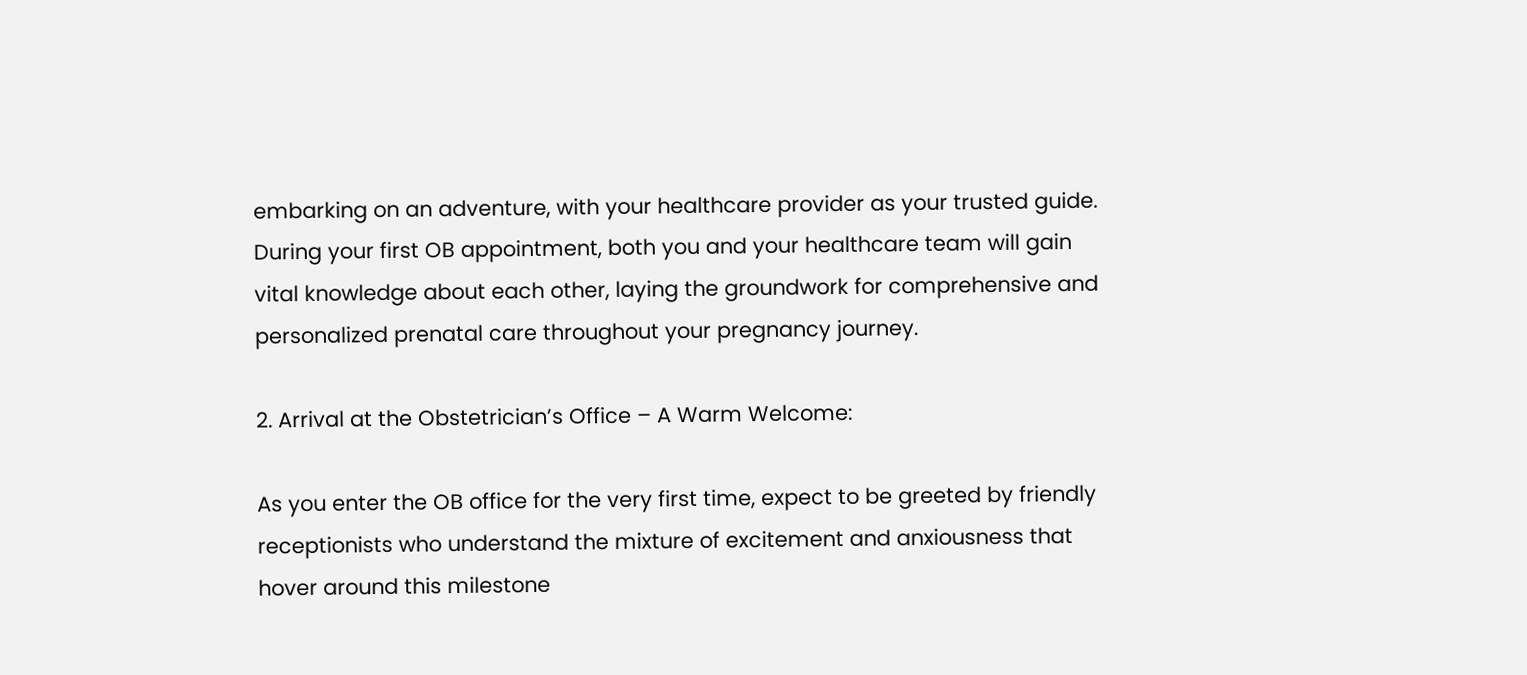embarking on an adventure, with your healthcare provider as your trusted guide. During your first OB appointment, both you and your healthcare team will gain vital knowledge about each other, laying the groundwork for comprehensive and personalized prenatal care throughout your pregnancy journey.

2. Arrival at the Obstetrician’s Office – A Warm Welcome:

As you enter the OB office for the very first time, expect to be greeted by friendly receptionists who understand the mixture of excitement and anxiousness that hover around this milestone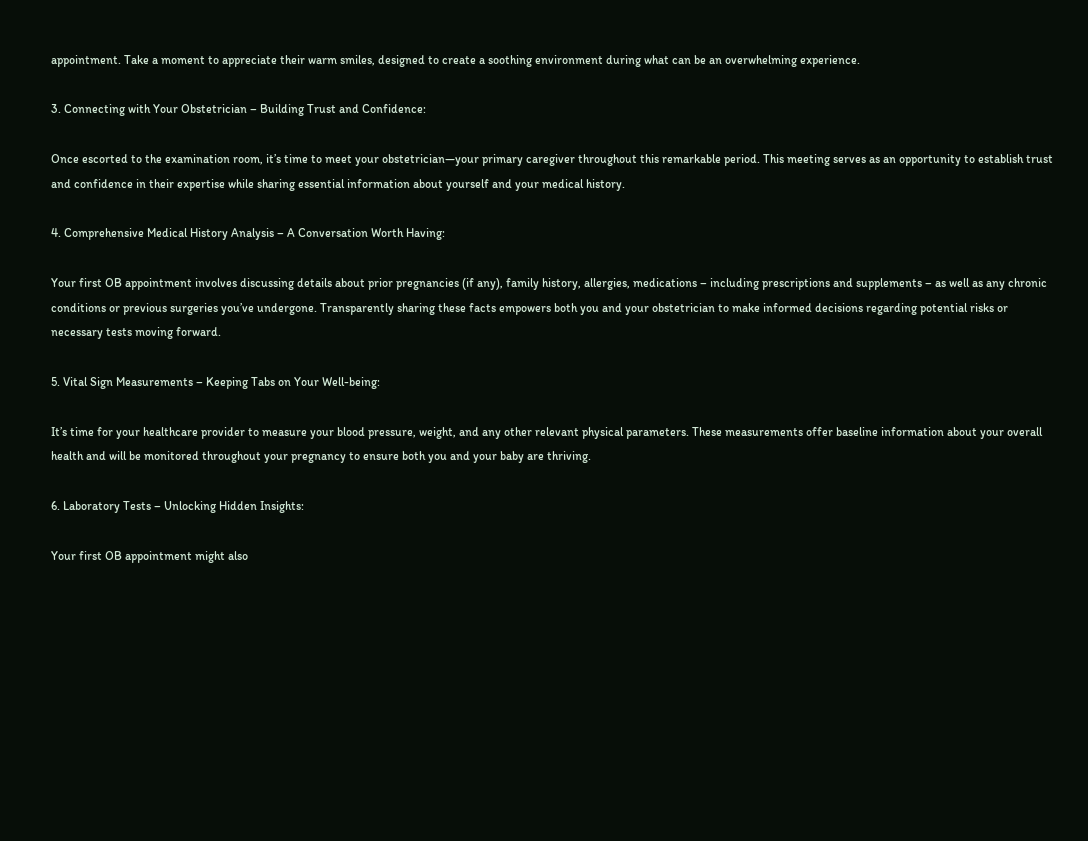appointment. Take a moment to appreciate their warm smiles, designed to create a soothing environment during what can be an overwhelming experience.

3. Connecting with Your Obstetrician – Building Trust and Confidence:

Once escorted to the examination room, it’s time to meet your obstetrician—your primary caregiver throughout this remarkable period. This meeting serves as an opportunity to establish trust and confidence in their expertise while sharing essential information about yourself and your medical history.

4. Comprehensive Medical History Analysis – A Conversation Worth Having:

Your first OB appointment involves discussing details about prior pregnancies (if any), family history, allergies, medications – including prescriptions and supplements – as well as any chronic conditions or previous surgeries you’ve undergone. Transparently sharing these facts empowers both you and your obstetrician to make informed decisions regarding potential risks or necessary tests moving forward.

5. Vital Sign Measurements – Keeping Tabs on Your Well-being:

It’s time for your healthcare provider to measure your blood pressure, weight, and any other relevant physical parameters. These measurements offer baseline information about your overall health and will be monitored throughout your pregnancy to ensure both you and your baby are thriving.

6. Laboratory Tests – Unlocking Hidden Insights:

Your first OB appointment might also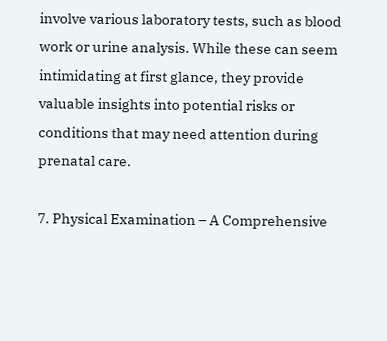involve various laboratory tests, such as blood work or urine analysis. While these can seem intimidating at first glance, they provide valuable insights into potential risks or conditions that may need attention during prenatal care.

7. Physical Examination – A Comprehensive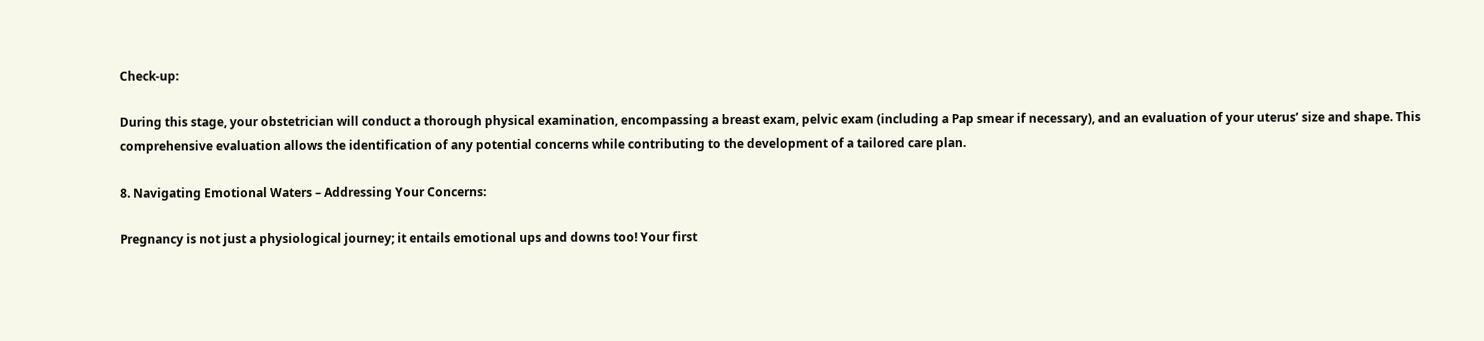Check-up:

During this stage, your obstetrician will conduct a thorough physical examination, encompassing a breast exam, pelvic exam (including a Pap smear if necessary), and an evaluation of your uterus’ size and shape. This comprehensive evaluation allows the identification of any potential concerns while contributing to the development of a tailored care plan.

8. Navigating Emotional Waters – Addressing Your Concerns:

Pregnancy is not just a physiological journey; it entails emotional ups and downs too! Your first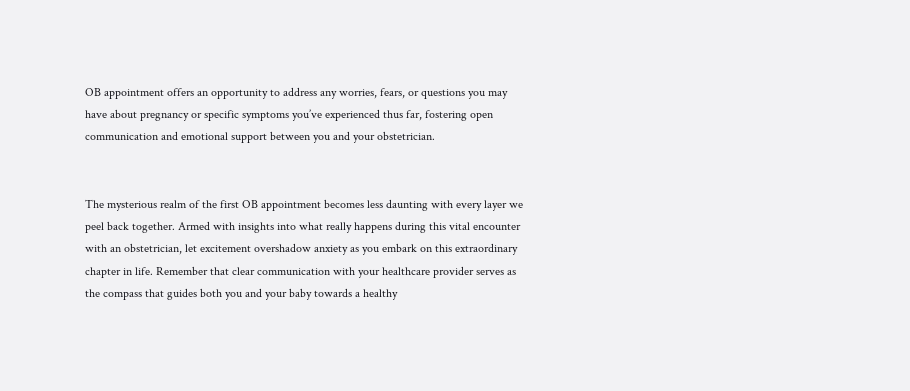OB appointment offers an opportunity to address any worries, fears, or questions you may have about pregnancy or specific symptoms you’ve experienced thus far, fostering open communication and emotional support between you and your obstetrician.


The mysterious realm of the first OB appointment becomes less daunting with every layer we peel back together. Armed with insights into what really happens during this vital encounter with an obstetrician, let excitement overshadow anxiety as you embark on this extraordinary chapter in life. Remember that clear communication with your healthcare provider serves as the compass that guides both you and your baby towards a healthy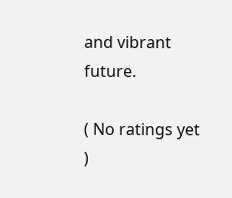and vibrant future.

( No ratings yet )